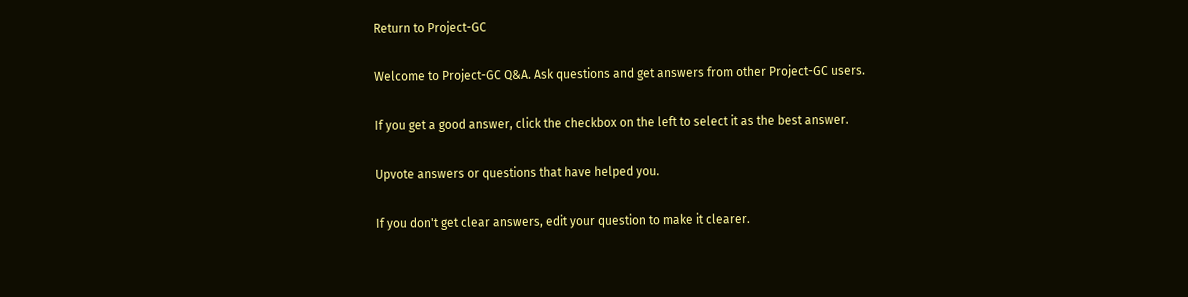Return to Project-GC

Welcome to Project-GC Q&A. Ask questions and get answers from other Project-GC users.

If you get a good answer, click the checkbox on the left to select it as the best answer.

Upvote answers or questions that have helped you.

If you don't get clear answers, edit your question to make it clearer.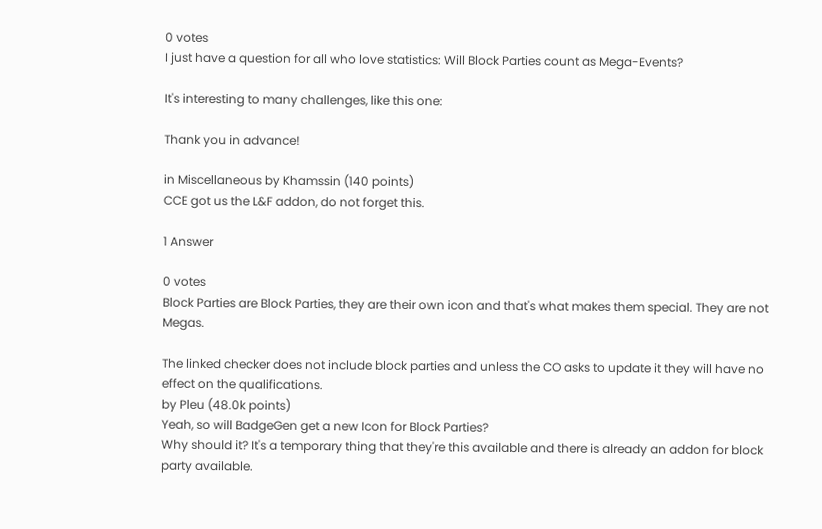0 votes
I just have a question for all who love statistics: Will Block Parties count as Mega-Events?

It's interesting to many challenges, like this one:

Thank you in advance!

in Miscellaneous by Khamssin (140 points)
CCE got us the L&F addon, do not forget this.

1 Answer

0 votes
Block Parties are Block Parties, they are their own icon and that's what makes them special. They are not Megas.

The linked checker does not include block parties and unless the CO asks to update it they will have no effect on the qualifications.
by Pleu (48.0k points)
Yeah, so will BadgeGen get a new Icon for Block Parties?
Why should it? It's a temporary thing that they're this available and there is already an addon for block party available.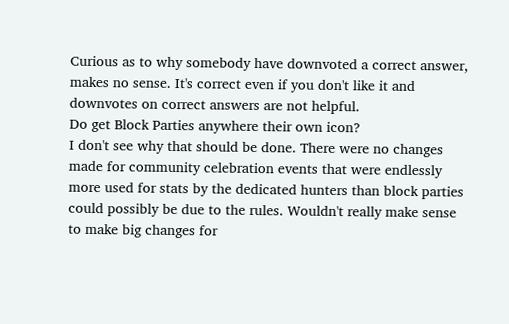Curious as to why somebody have downvoted a correct answer, makes no sense. It's correct even if you don't like it and downvotes on correct answers are not helpful.
Do get Block Parties anywhere their own icon?
I don't see why that should be done. There were no changes made for community celebration events that were endlessly more used for stats by the dedicated hunters than block parties could possibly be due to the rules. Wouldn't really make sense to make big changes for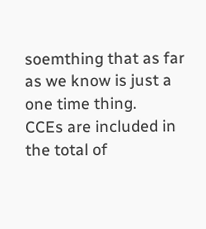soemthing that as far as we know is just a one time thing.
CCEs are included in the total of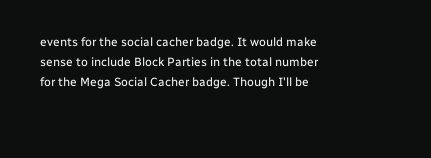events for the social cacher badge. It would make sense to include Block Parties in the total number for the Mega Social Cacher badge. Though I'll be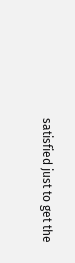satisfied just to get the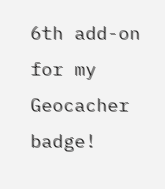6th add-on for my Geocacher badge!